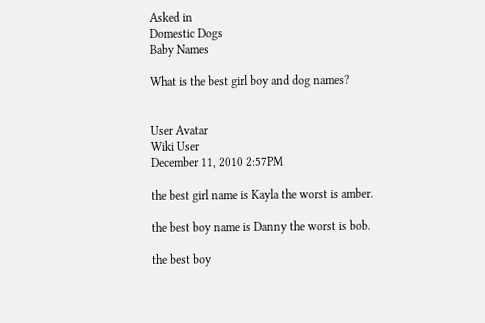Asked in
Domestic Dogs
Baby Names

What is the best girl boy and dog names?


User Avatar
Wiki User
December 11, 2010 2:57PM

the best girl name is Kayla the worst is amber.

the best boy name is Danny the worst is bob.

the best boy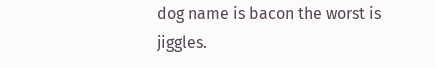dog name is bacon the worst is jiggles.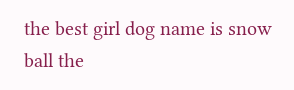the best girl dog name is snow ball the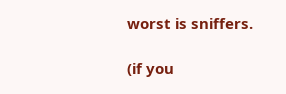worst is sniffers.

(if you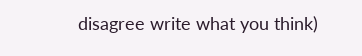disagree write what you think)